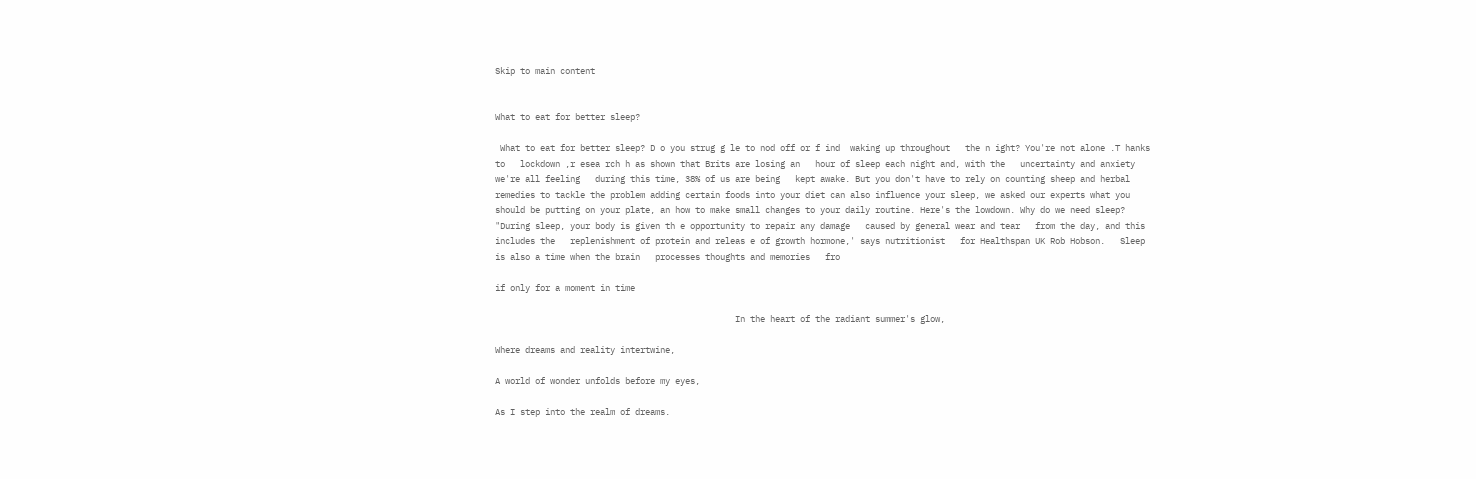Skip to main content


What to eat for better sleep?

 What to eat for better sleep? D o you strug g le to nod off or f ind  waking up throughout   the n ight? You're not alone .T hanks to   lockdown ,r esea rch h as shown that Brits are losing an   hour of sleep each night and, with the   uncertainty and anxiety we're all feeling   during this time, 38% of us are being   kept awake. But you don't have to rely on counting sheep and herbal remedies to tackle the problem adding certain foods into your diet can also influence your sleep, we asked our experts what you should be putting on your plate, an how to make small changes to your daily routine. Here's the lowdown. Why do we need sleep? "During sleep, your body is given th e opportunity to repair any damage   caused by general wear and tear   from the day, and this includes the   replenishment of protein and releas e of growth hormone,' says nutritionist   for Healthspan UK Rob Hobson.   Sleep is also a time when the brain   processes thoughts and memories   fro

if only for a moment in time

                                                In the heart of the radiant summer's glow,

Where dreams and reality intertwine,

A world of wonder unfolds before my eyes,

As I step into the realm of dreams.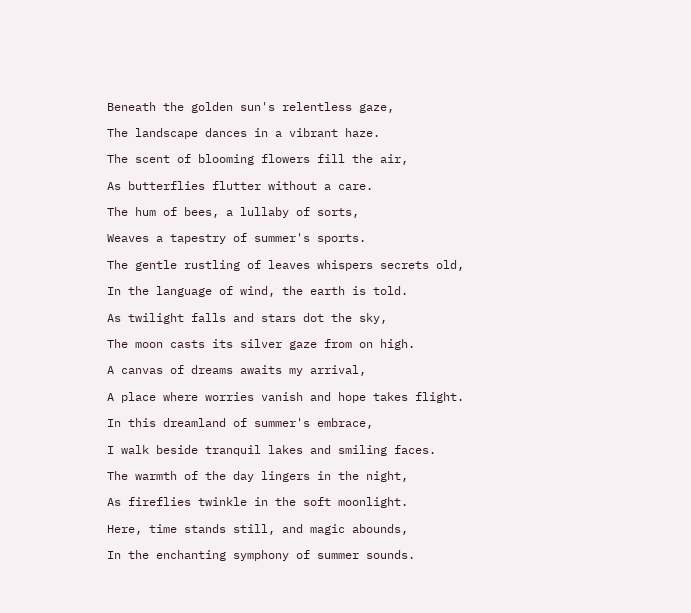Beneath the golden sun's relentless gaze,

The landscape dances in a vibrant haze.

The scent of blooming flowers fill the air,

As butterflies flutter without a care.

The hum of bees, a lullaby of sorts,

Weaves a tapestry of summer's sports.

The gentle rustling of leaves whispers secrets old,

In the language of wind, the earth is told.

As twilight falls and stars dot the sky,

The moon casts its silver gaze from on high.

A canvas of dreams awaits my arrival,

A place where worries vanish and hope takes flight.

In this dreamland of summer's embrace,

I walk beside tranquil lakes and smiling faces.

The warmth of the day lingers in the night,

As fireflies twinkle in the soft moonlight.

Here, time stands still, and magic abounds,

In the enchanting symphony of summer sounds.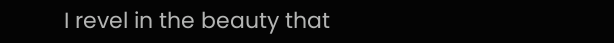I revel in the beauty that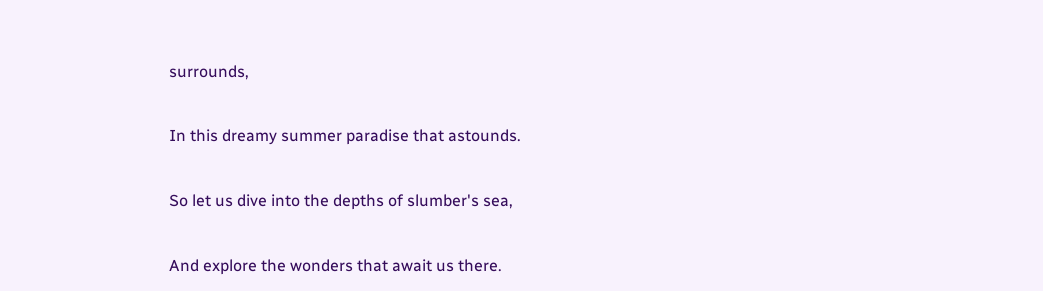surrounds,

In this dreamy summer paradise that astounds.

So let us dive into the depths of slumber's sea,

And explore the wonders that await us there.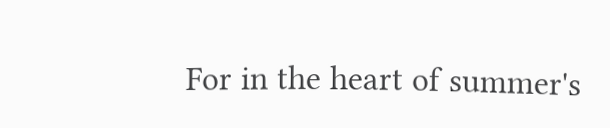For in the heart of summer's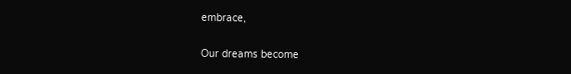embrace,

Our dreams become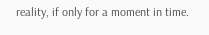reality, if only for a moment in time.